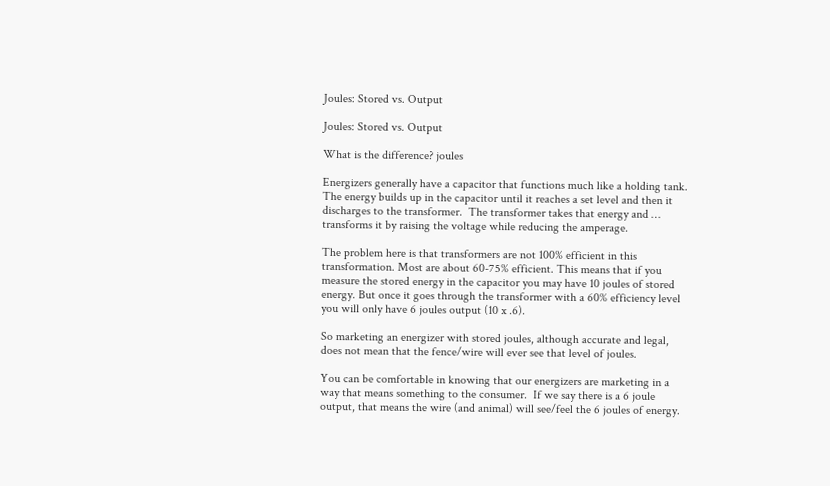Joules: Stored vs. Output

Joules: Stored vs. Output

What is the difference? joules

Energizers generally have a capacitor that functions much like a holding tank. The energy builds up in the capacitor until it reaches a set level and then it discharges to the transformer.  The transformer takes that energy and … transforms it by raising the voltage while reducing the amperage.

The problem here is that transformers are not 100% efficient in this transformation. Most are about 60-75% efficient. This means that if you measure the stored energy in the capacitor you may have 10 joules of stored energy. But once it goes through the transformer with a 60% efficiency level you will only have 6 joules output (10 x .6).

So marketing an energizer with stored joules, although accurate and legal, does not mean that the fence/wire will ever see that level of joules.

You can be comfortable in knowing that our energizers are marketing in a way that means something to the consumer.  If we say there is a 6 joule output, that means the wire (and animal) will see/feel the 6 joules of energy.